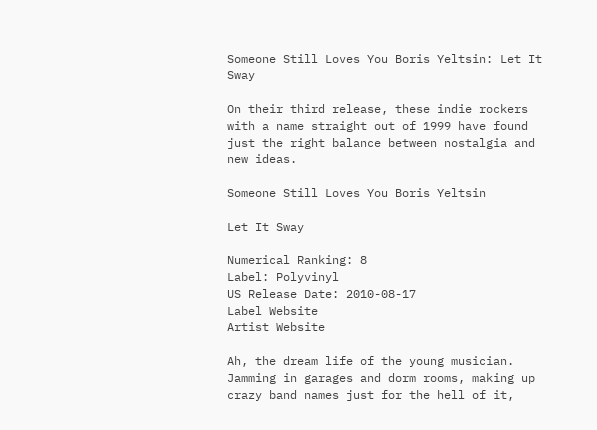Someone Still Loves You Boris Yeltsin: Let It Sway

On their third release, these indie rockers with a name straight out of 1999 have found just the right balance between nostalgia and new ideas.

Someone Still Loves You Boris Yeltsin

Let It Sway

Numerical Ranking: 8
Label: Polyvinyl
US Release Date: 2010-08-17
Label Website
Artist Website

Ah, the dream life of the young musician. Jamming in garages and dorm rooms, making up crazy band names just for the hell of it,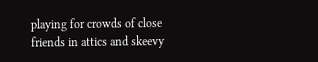playing for crowds of close friends in attics and skeevy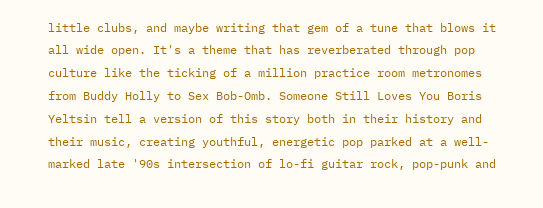little clubs, and maybe writing that gem of a tune that blows it all wide open. It's a theme that has reverberated through pop culture like the ticking of a million practice room metronomes from Buddy Holly to Sex Bob-Omb. Someone Still Loves You Boris Yeltsin tell a version of this story both in their history and their music, creating youthful, energetic pop parked at a well-marked late '90s intersection of lo-fi guitar rock, pop-punk and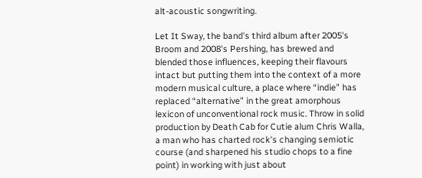alt-acoustic songwriting.

Let It Sway, the band's third album after 2005's Broom and 2008's Pershing, has brewed and blended those influences, keeping their flavours intact but putting them into the context of a more modern musical culture, a place where “indie” has replaced “alternative” in the great amorphous lexicon of unconventional rock music. Throw in solid production by Death Cab for Cutie alum Chris Walla, a man who has charted rock's changing semiotic course (and sharpened his studio chops to a fine point) in working with just about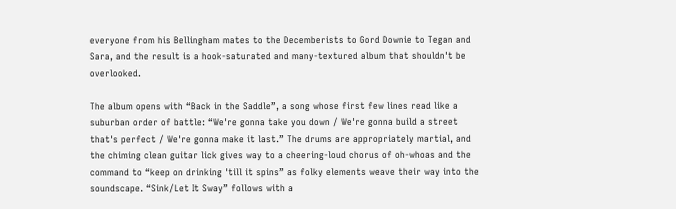everyone from his Bellingham mates to the Decemberists to Gord Downie to Tegan and Sara, and the result is a hook-saturated and many-textured album that shouldn't be overlooked.

The album opens with “Back in the Saddle”, a song whose first few lines read like a suburban order of battle: “We're gonna take you down / We're gonna build a street that's perfect / We're gonna make it last.” The drums are appropriately martial, and the chiming clean guitar lick gives way to a cheering-loud chorus of oh-whoas and the command to “keep on drinking 'till it spins” as folky elements weave their way into the soundscape. “Sink/Let It Sway” follows with a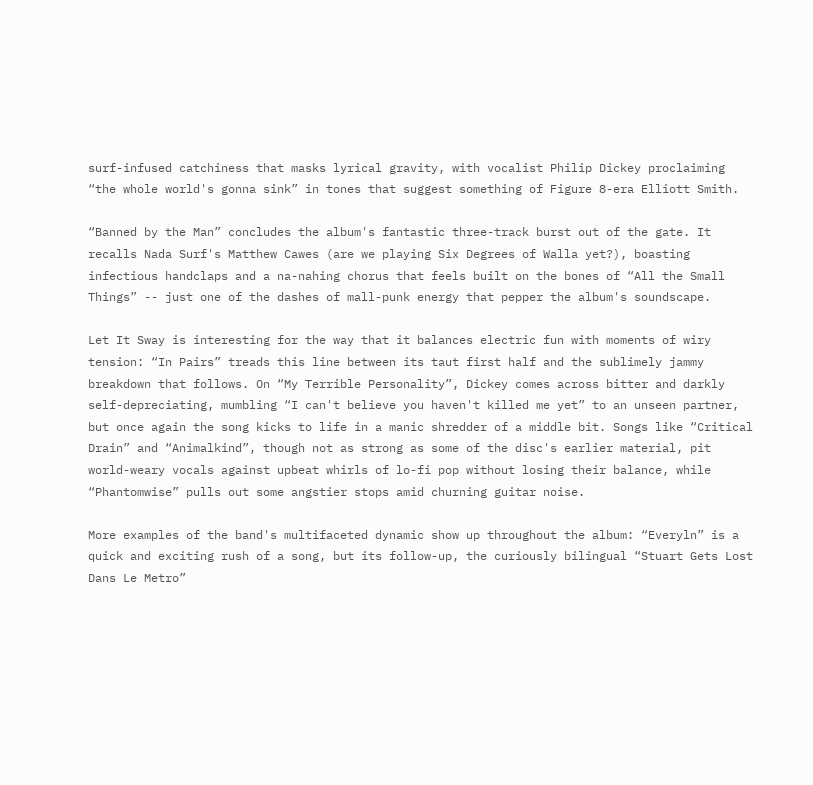surf-infused catchiness that masks lyrical gravity, with vocalist Philip Dickey proclaiming “the whole world's gonna sink” in tones that suggest something of Figure 8-era Elliott Smith.

“Banned by the Man” concludes the album's fantastic three-track burst out of the gate. It recalls Nada Surf's Matthew Cawes (are we playing Six Degrees of Walla yet?), boasting infectious handclaps and a na-nahing chorus that feels built on the bones of “All the Small Things” -- just one of the dashes of mall-punk energy that pepper the album's soundscape.

Let It Sway is interesting for the way that it balances electric fun with moments of wiry tension: “In Pairs” treads this line between its taut first half and the sublimely jammy breakdown that follows. On “My Terrible Personality”, Dickey comes across bitter and darkly self-depreciating, mumbling “I can't believe you haven't killed me yet” to an unseen partner, but once again the song kicks to life in a manic shredder of a middle bit. Songs like “Critical Drain” and “Animalkind”, though not as strong as some of the disc's earlier material, pit world-weary vocals against upbeat whirls of lo-fi pop without losing their balance, while “Phantomwise” pulls out some angstier stops amid churning guitar noise.

More examples of the band's multifaceted dynamic show up throughout the album: “Everyln” is a quick and exciting rush of a song, but its follow-up, the curiously bilingual “Stuart Gets Lost Dans Le Metro”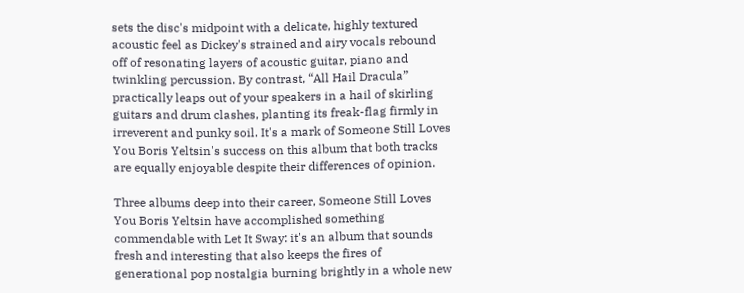sets the disc's midpoint with a delicate, highly textured acoustic feel as Dickey's strained and airy vocals rebound off of resonating layers of acoustic guitar, piano and twinkling percussion. By contrast, “All Hail Dracula” practically leaps out of your speakers in a hail of skirling guitars and drum clashes, planting its freak-flag firmly in irreverent and punky soil. It's a mark of Someone Still Loves You Boris Yeltsin's success on this album that both tracks are equally enjoyable despite their differences of opinion.

Three albums deep into their career, Someone Still Loves You Boris Yeltsin have accomplished something commendable with Let It Sway: it's an album that sounds fresh and interesting that also keeps the fires of generational pop nostalgia burning brightly in a whole new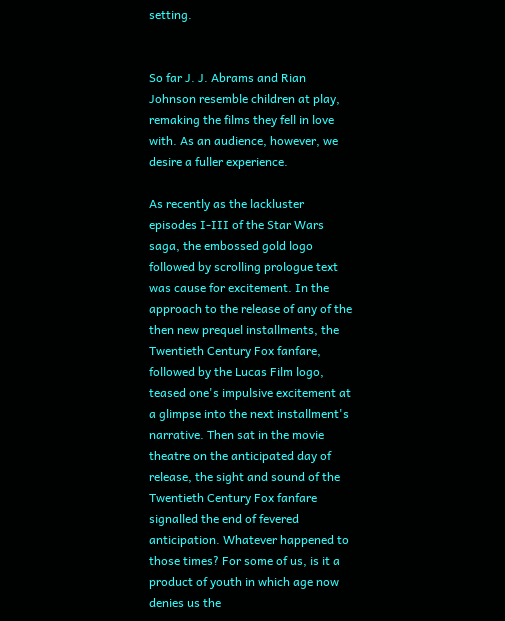setting.


So far J. J. Abrams and Rian Johnson resemble children at play, remaking the films they fell in love with. As an audience, however, we desire a fuller experience.

As recently as the lackluster episodes I-III of the Star Wars saga, the embossed gold logo followed by scrolling prologue text was cause for excitement. In the approach to the release of any of the then new prequel installments, the Twentieth Century Fox fanfare, followed by the Lucas Film logo, teased one's impulsive excitement at a glimpse into the next installment's narrative. Then sat in the movie theatre on the anticipated day of release, the sight and sound of the Twentieth Century Fox fanfare signalled the end of fevered anticipation. Whatever happened to those times? For some of us, is it a product of youth in which age now denies us the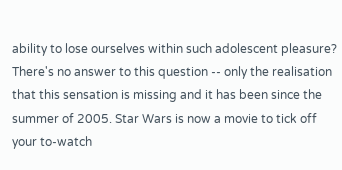ability to lose ourselves within such adolescent pleasure? There's no answer to this question -- only the realisation that this sensation is missing and it has been since the summer of 2005. Star Wars is now a movie to tick off your to-watch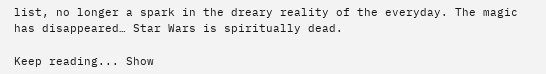list, no longer a spark in the dreary reality of the everyday. The magic has disappeared… Star Wars is spiritually dead.

Keep reading... Show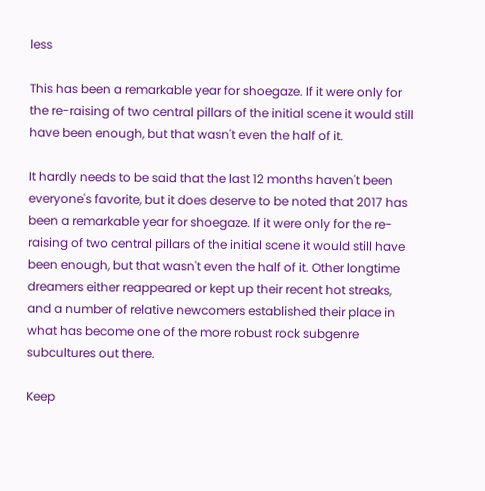less

This has been a remarkable year for shoegaze. If it were only for the re-raising of two central pillars of the initial scene it would still have been enough, but that wasn't even the half of it.

It hardly needs to be said that the last 12 months haven't been everyone's favorite, but it does deserve to be noted that 2017 has been a remarkable year for shoegaze. If it were only for the re-raising of two central pillars of the initial scene it would still have been enough, but that wasn't even the half of it. Other longtime dreamers either reappeared or kept up their recent hot streaks, and a number of relative newcomers established their place in what has become one of the more robust rock subgenre subcultures out there.

Keep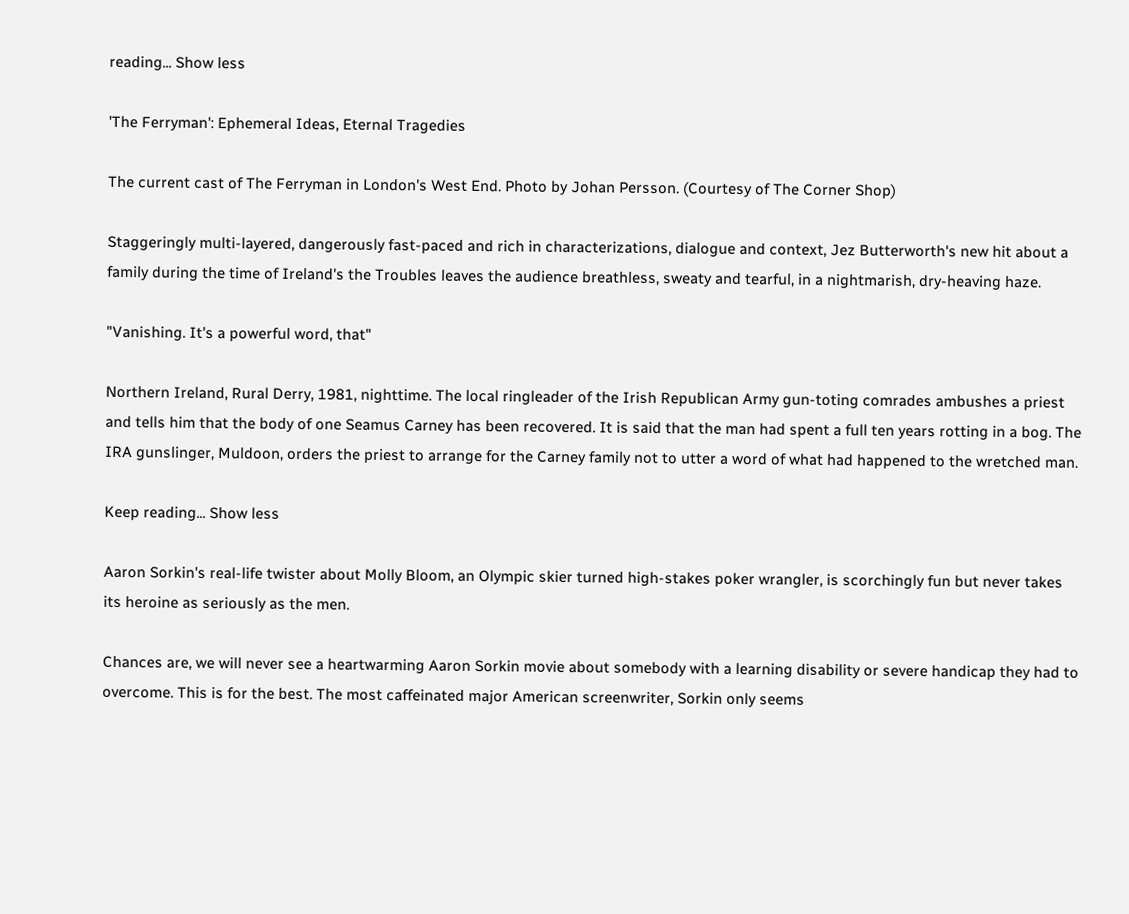reading... Show less

'The Ferryman': Ephemeral Ideas, Eternal Tragedies

The current cast of The Ferryman in London's West End. Photo by Johan Persson. (Courtesy of The Corner Shop)

Staggeringly multi-layered, dangerously fast-paced and rich in characterizations, dialogue and context, Jez Butterworth's new hit about a family during the time of Ireland's the Troubles leaves the audience breathless, sweaty and tearful, in a nightmarish, dry-heaving haze.

"Vanishing. It's a powerful word, that"

Northern Ireland, Rural Derry, 1981, nighttime. The local ringleader of the Irish Republican Army gun-toting comrades ambushes a priest and tells him that the body of one Seamus Carney has been recovered. It is said that the man had spent a full ten years rotting in a bog. The IRA gunslinger, Muldoon, orders the priest to arrange for the Carney family not to utter a word of what had happened to the wretched man.

Keep reading... Show less

Aaron Sorkin's real-life twister about Molly Bloom, an Olympic skier turned high-stakes poker wrangler, is scorchingly fun but never takes its heroine as seriously as the men.

Chances are, we will never see a heartwarming Aaron Sorkin movie about somebody with a learning disability or severe handicap they had to overcome. This is for the best. The most caffeinated major American screenwriter, Sorkin only seems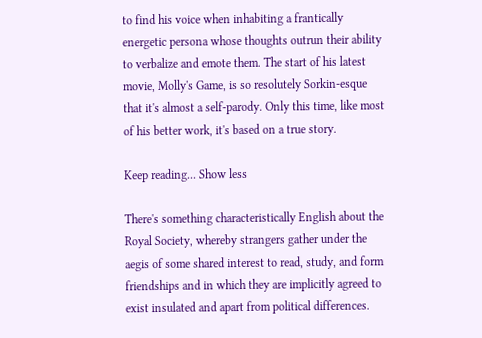to find his voice when inhabiting a frantically energetic persona whose thoughts outrun their ability to verbalize and emote them. The start of his latest movie, Molly's Game, is so resolutely Sorkin-esque that it's almost a self-parody. Only this time, like most of his better work, it's based on a true story.

Keep reading... Show less

There's something characteristically English about the Royal Society, whereby strangers gather under the aegis of some shared interest to read, study, and form friendships and in which they are implicitly agreed to exist insulated and apart from political differences.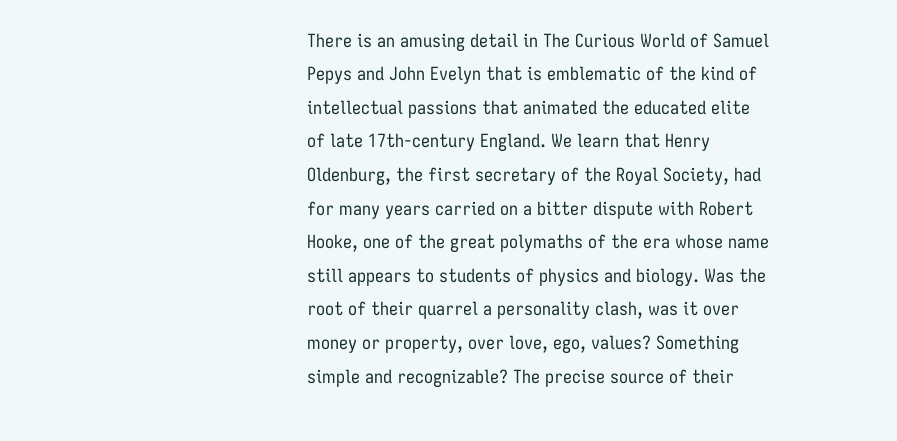There is an amusing detail in The Curious World of Samuel Pepys and John Evelyn that is emblematic of the kind of intellectual passions that animated the educated elite of late 17th-century England. We learn that Henry Oldenburg, the first secretary of the Royal Society, had for many years carried on a bitter dispute with Robert Hooke, one of the great polymaths of the era whose name still appears to students of physics and biology. Was the root of their quarrel a personality clash, was it over money or property, over love, ego, values? Something simple and recognizable? The precise source of their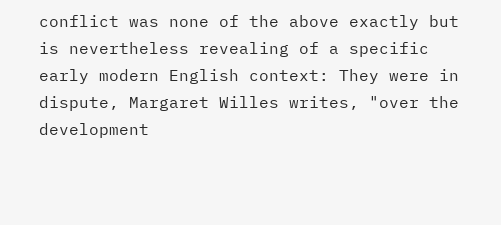conflict was none of the above exactly but is nevertheless revealing of a specific early modern English context: They were in dispute, Margaret Willes writes, "over the development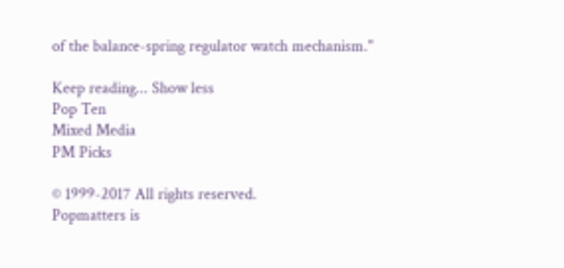of the balance-spring regulator watch mechanism."

Keep reading... Show less
Pop Ten
Mixed Media
PM Picks

© 1999-2017 All rights reserved.
Popmatters is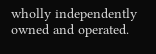wholly independently owned and operated.